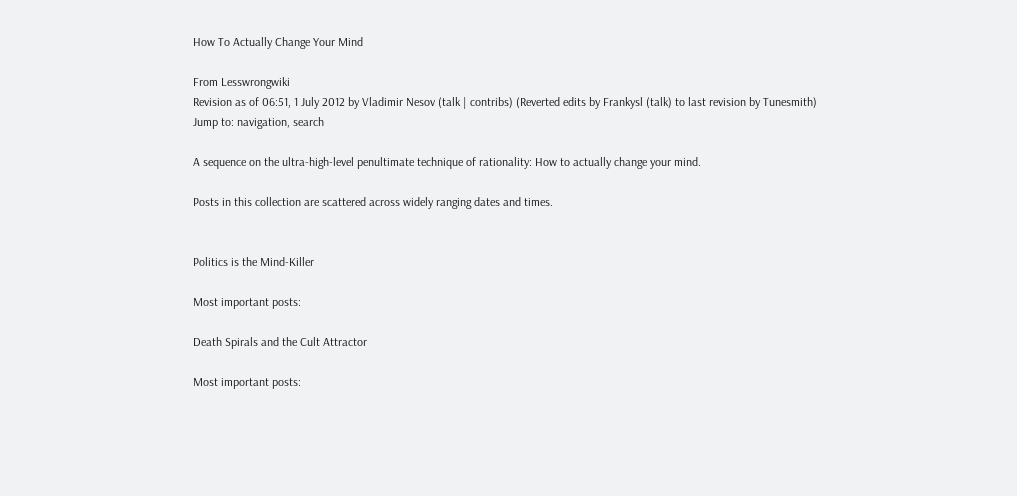How To Actually Change Your Mind

From Lesswrongwiki
Revision as of 06:51, 1 July 2012 by Vladimir Nesov (talk | contribs) (Reverted edits by Frankysl (talk) to last revision by Tunesmith)
Jump to: navigation, search

A sequence on the ultra-high-level penultimate technique of rationality: How to actually change your mind.

Posts in this collection are scattered across widely ranging dates and times.


Politics is the Mind-Killer

Most important posts:

Death Spirals and the Cult Attractor

Most important posts: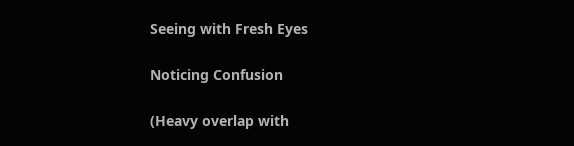Seeing with Fresh Eyes

Noticing Confusion

(Heavy overlap with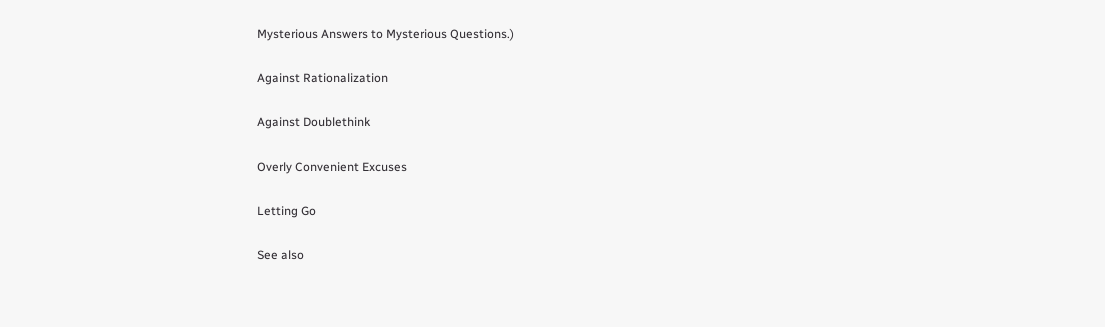Mysterious Answers to Mysterious Questions.)

Against Rationalization

Against Doublethink

Overly Convenient Excuses

Letting Go

See also